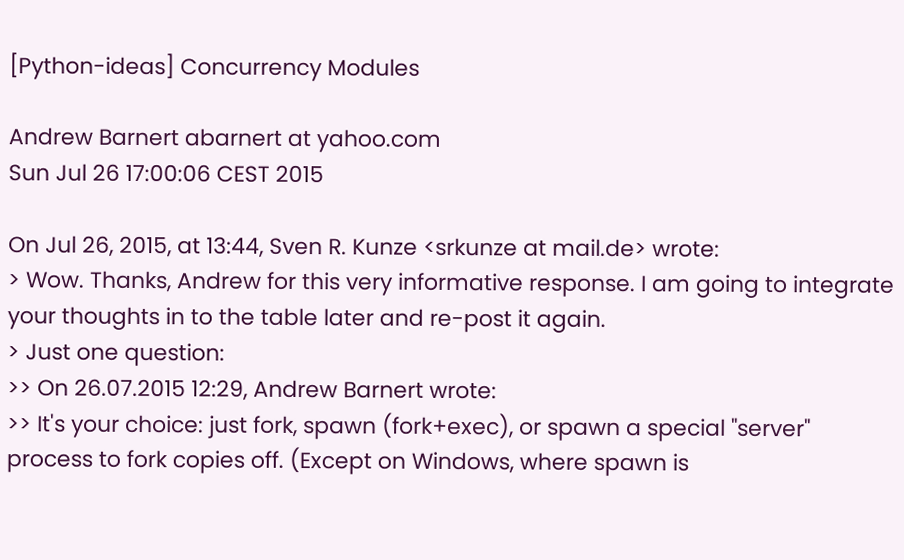[Python-ideas] Concurrency Modules

Andrew Barnert abarnert at yahoo.com
Sun Jul 26 17:00:06 CEST 2015

On Jul 26, 2015, at 13:44, Sven R. Kunze <srkunze at mail.de> wrote:
> Wow. Thanks, Andrew for this very informative response. I am going to integrate your thoughts in to the table later and re-post it again.
> Just one question:
>> On 26.07.2015 12:29, Andrew Barnert wrote:
>> It's your choice: just fork, spawn (fork+exec), or spawn a special "server" process to fork copies off. (Except on Windows, where spawn is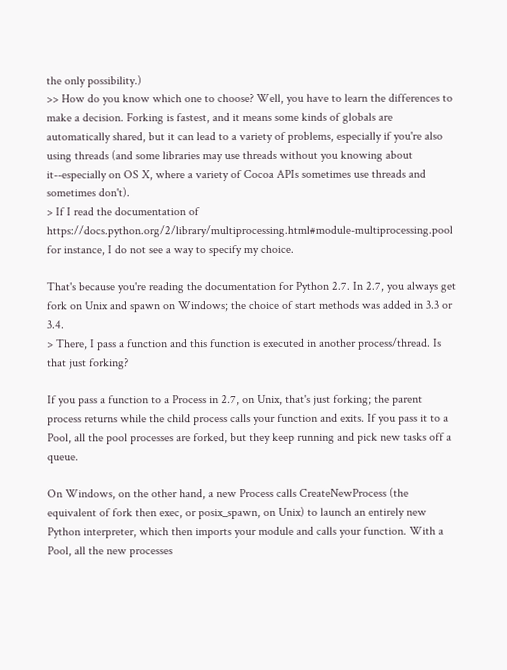the only possibility.)
>> How do you know which one to choose? Well, you have to learn the differences to make a decision. Forking is fastest, and it means some kinds of globals are automatically shared, but it can lead to a variety of problems, especially if you're also using threads (and some libraries may use threads without you knowing about it--especially on OS X, where a variety of Cocoa APIs sometimes use threads and sometimes don't).
> If I read the documentation of https://docs.python.org/2/library/multiprocessing.html#module-multiprocessing.pool for instance, I do not see a way to specify my choice.

That's because you're reading the documentation for Python 2.7. In 2.7, you always get fork on Unix and spawn on Windows; the choice of start methods was added in 3.3 or 3.4.
> There, I pass a function and this function is executed in another process/thread. Is that just forking?

If you pass a function to a Process in 2.7, on Unix, that's just forking; the parent process returns while the child process calls your function and exits. If you pass it to a Pool, all the pool processes are forked, but they keep running and pick new tasks off a queue.

On Windows, on the other hand, a new Process calls CreateNewProcess (the equivalent of fork then exec, or posix_spawn, on Unix) to launch an entirely new Python interpreter, which then imports your module and calls your function. With a Pool, all the new processes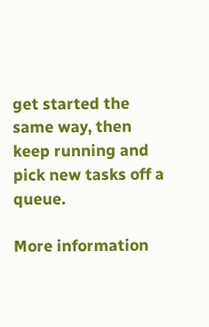get started the same way, then keep running and pick new tasks off a queue.

More information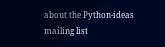about the Python-ideas mailing list